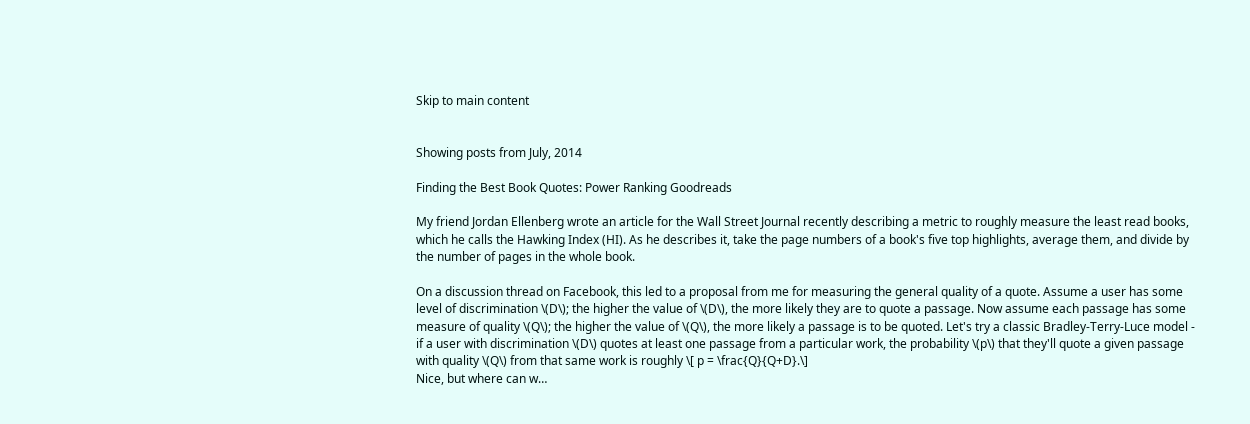Skip to main content


Showing posts from July, 2014

Finding the Best Book Quotes: Power Ranking Goodreads

My friend Jordan Ellenberg wrote an article for the Wall Street Journal recently describing a metric to roughly measure the least read books, which he calls the Hawking Index (HI). As he describes it, take the page numbers of a book's five top highlights, average them, and divide by the number of pages in the whole book.

On a discussion thread on Facebook, this led to a proposal from me for measuring the general quality of a quote. Assume a user has some level of discrimination \(D\); the higher the value of \(D\), the more likely they are to quote a passage. Now assume each passage has some measure of quality \(Q\); the higher the value of \(Q\), the more likely a passage is to be quoted. Let's try a classic Bradley-Terry-Luce model - if a user with discrimination \(D\) quotes at least one passage from a particular work, the probability \(p\) that they'll quote a given passage with quality \(Q\) from that same work is roughly \[ p = \frac{Q}{Q+D}.\]
Nice, but where can w…